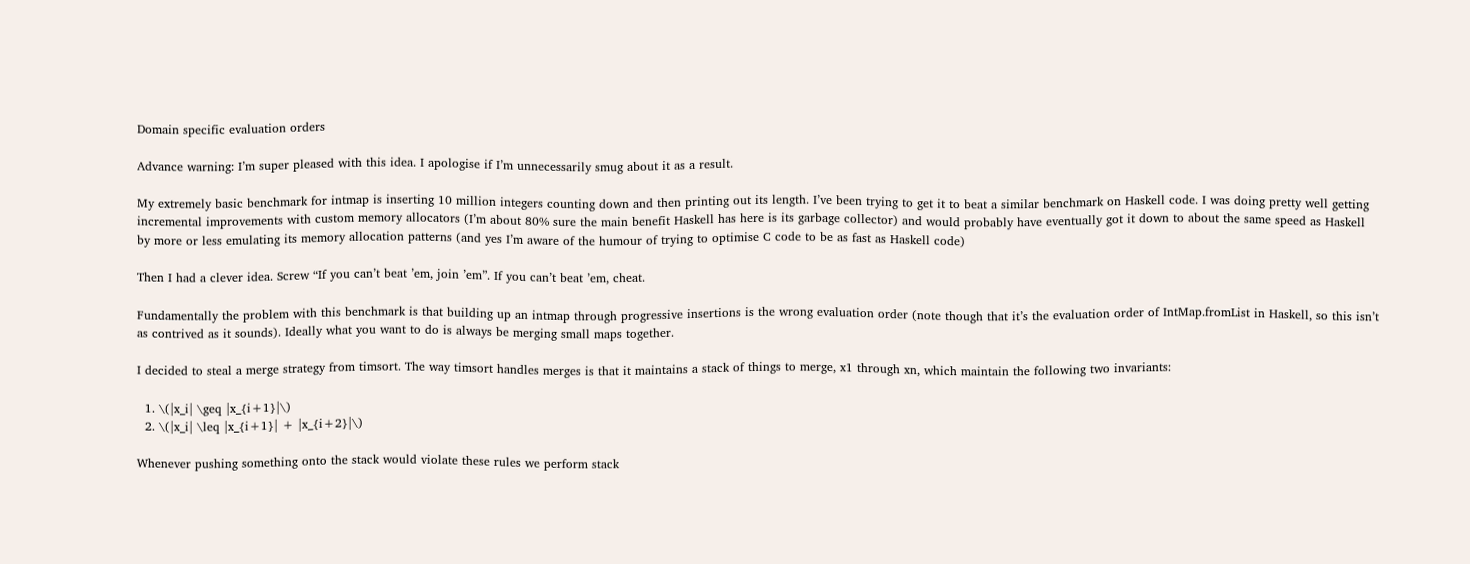Domain specific evaluation orders

Advance warning: I’m super pleased with this idea. I apologise if I’m unnecessarily smug about it as a result.

My extremely basic benchmark for intmap is inserting 10 million integers counting down and then printing out its length. I’ve been trying to get it to beat a similar benchmark on Haskell code. I was doing pretty well getting incremental improvements with custom memory allocators (I’m about 80% sure the main benefit Haskell has here is its garbage collector) and would probably have eventually got it down to about the same speed as Haskell by more or less emulating its memory allocation patterns (and yes I’m aware of the humour of trying to optimise C code to be as fast as Haskell code)

Then I had a clever idea. Screw “If you can’t beat ’em, join ’em”. If you can’t beat ’em, cheat.

Fundamentally the problem with this benchmark is that building up an intmap through progressive insertions is the wrong evaluation order (note though that it’s the evaluation order of IntMap.fromList in Haskell, so this isn’t as contrived as it sounds). Ideally what you want to do is always be merging small maps together.

I decided to steal a merge strategy from timsort. The way timsort handles merges is that it maintains a stack of things to merge, x1 through xn, which maintain the following two invariants:

  1. \(|x_i| \geq |x_{i+1}|\)
  2. \(|x_i| \leq |x_{i+1}| + |x_{i+2}|\)

Whenever pushing something onto the stack would violate these rules we perform stack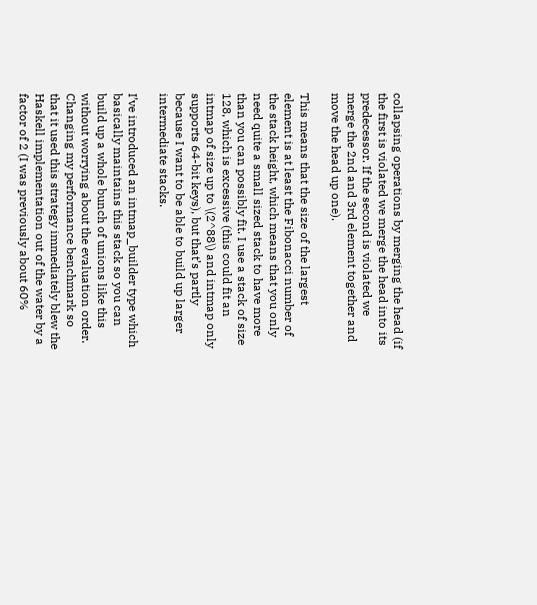collapsing operations by merging the head (if the first is violated we merge the head into its predecessor. If the second is violated we merge the 2nd and 3rd element together and move the head up one).

This means that the size of the largest element is at least the Fibonacci number of the stack height, which means that you only need quite a small sized stack to have more than you can possibly fit. I use a stack of size 128, which is excessive (this could fit an intmap of size up to \(2^88\) and intmap only supports 64-bit keys), but that’s partly because I want to be able to build up larger intermediate stacks.

I’ve introduced an intmap_builder type which basically maintains this stack so you can build up a whole bunch of unions like this without worrying about the evaluation order. Changing my performance benchmark so that it used this strategy immediately blew the Haskell implementation out of the water by a factor of 2 (I was previously about 60%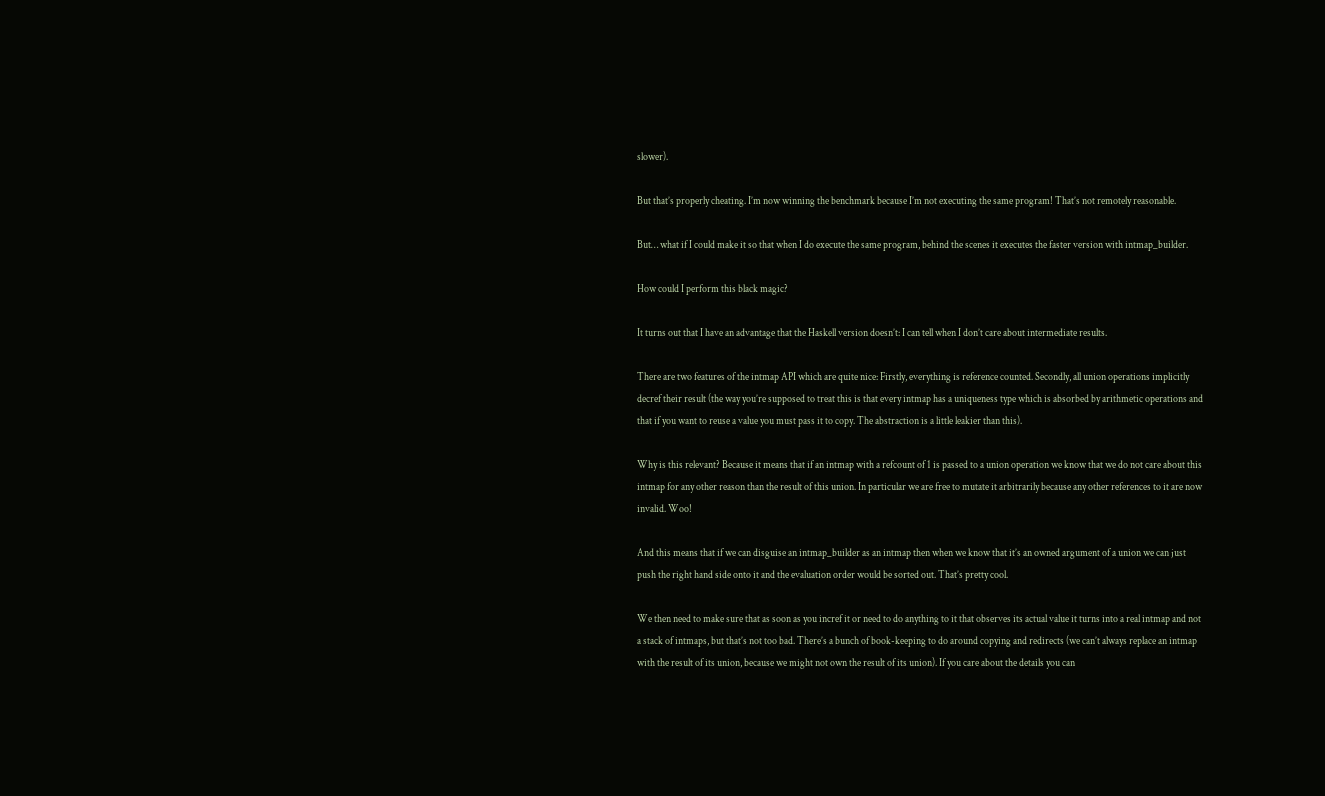slower).

But that’s properly cheating. I’m now winning the benchmark because I’m not executing the same program! That’s not remotely reasonable.

But… what if I could make it so that when I do execute the same program, behind the scenes it executes the faster version with intmap_builder.

How could I perform this black magic?

It turns out that I have an advantage that the Haskell version doesn’t: I can tell when I don’t care about intermediate results.

There are two features of the intmap API which are quite nice: Firstly, everything is reference counted. Secondly, all union operations implicitly decref their result (the way you’re supposed to treat this is that every intmap has a uniqueness type which is absorbed by arithmetic operations and that if you want to reuse a value you must pass it to copy. The abstraction is a little leakier than this).

Why is this relevant? Because it means that if an intmap with a refcount of 1 is passed to a union operation we know that we do not care about this intmap for any other reason than the result of this union. In particular we are free to mutate it arbitrarily because any other references to it are now invalid. Woo!

And this means that if we can disguise an intmap_builder as an intmap then when we know that it’s an owned argument of a union we can just push the right hand side onto it and the evaluation order would be sorted out. That’s pretty cool.

We then need to make sure that as soon as you incref it or need to do anything to it that observes its actual value it turns into a real intmap and not a stack of intmaps, but that’s not too bad. There’s a bunch of book-keeping to do around copying and redirects (we can’t always replace an intmap with the result of its union, because we might not own the result of its union). If you care about the details you can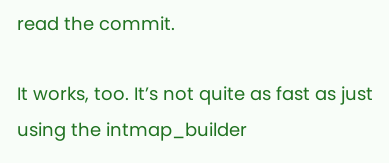read the commit.

It works, too. It’s not quite as fast as just using the intmap_builder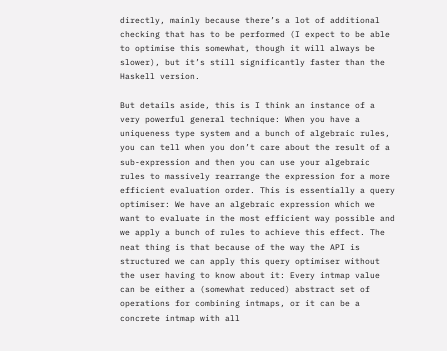directly, mainly because there’s a lot of additional checking that has to be performed (I expect to be able to optimise this somewhat, though it will always be slower), but it’s still significantly faster than the Haskell version.

But details aside, this is I think an instance of a very powerful general technique: When you have a uniqueness type system and a bunch of algebraic rules, you can tell when you don’t care about the result of a sub-expression and then you can use your algebraic rules to massively rearrange the expression for a more efficient evaluation order. This is essentially a query optimiser: We have an algebraic expression which we want to evaluate in the most efficient way possible and we apply a bunch of rules to achieve this effect. The neat thing is that because of the way the API is structured we can apply this query optimiser without the user having to know about it: Every intmap value can be either a (somewhat reduced) abstract set of operations for combining intmaps, or it can be a concrete intmap with all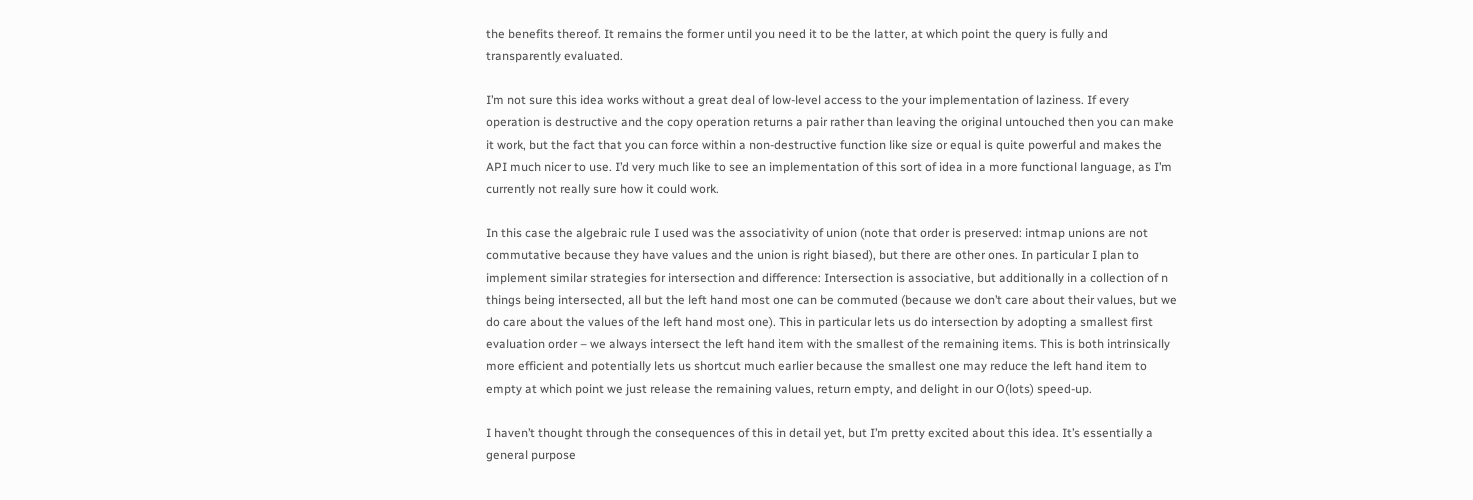the benefits thereof. It remains the former until you need it to be the latter, at which point the query is fully and transparently evaluated.

I’m not sure this idea works without a great deal of low-level access to the your implementation of laziness. If every operation is destructive and the copy operation returns a pair rather than leaving the original untouched then you can make it work, but the fact that you can force within a non-destructive function like size or equal is quite powerful and makes the API much nicer to use. I’d very much like to see an implementation of this sort of idea in a more functional language, as I’m currently not really sure how it could work.

In this case the algebraic rule I used was the associativity of union (note that order is preserved: intmap unions are not commutative because they have values and the union is right biased), but there are other ones. In particular I plan to implement similar strategies for intersection and difference: Intersection is associative, but additionally in a collection of n things being intersected, all but the left hand most one can be commuted (because we don’t care about their values, but we do care about the values of the left hand most one). This in particular lets us do intersection by adopting a smallest first evaluation order – we always intersect the left hand item with the smallest of the remaining items. This is both intrinsically more efficient and potentially lets us shortcut much earlier because the smallest one may reduce the left hand item to empty at which point we just release the remaining values, return empty, and delight in our O(lots) speed-up.

I haven’t thought through the consequences of this in detail yet, but I’m pretty excited about this idea. It’s essentially a general purpose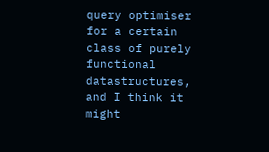query optimiser for a certain class of purely functional datastructures, and I think it might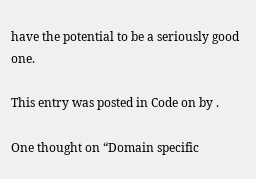have the potential to be a seriously good one.

This entry was posted in Code on by .

One thought on “Domain specific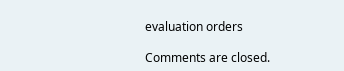evaluation orders

Comments are closed.